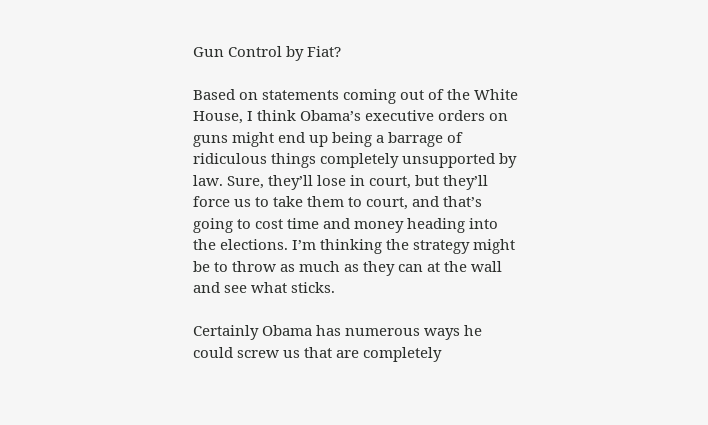Gun Control by Fiat?

Based on statements coming out of the White House, I think Obama’s executive orders on guns might end up being a barrage of ridiculous things completely unsupported by law. Sure, they’ll lose in court, but they’ll force us to take them to court, and that’s going to cost time and money heading into the elections. I’m thinking the strategy might be to throw as much as they can at the wall and see what sticks.

Certainly Obama has numerous ways he could screw us that are completely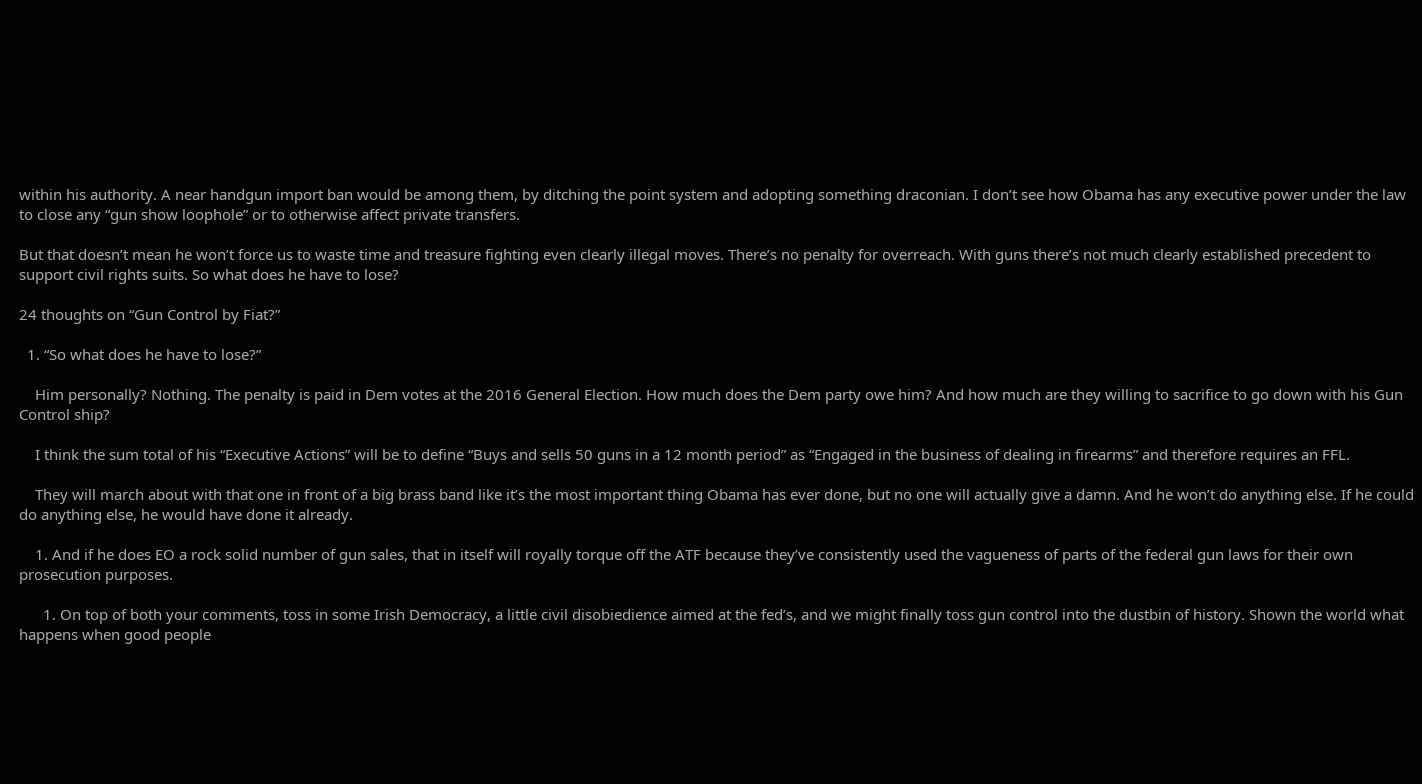within his authority. A near handgun import ban would be among them, by ditching the point system and adopting something draconian. I don’t see how Obama has any executive power under the law to close any “gun show loophole” or to otherwise affect private transfers.

But that doesn’t mean he won’t force us to waste time and treasure fighting even clearly illegal moves. There’s no penalty for overreach. With guns there’s not much clearly established precedent to support civil rights suits. So what does he have to lose?

24 thoughts on “Gun Control by Fiat?”

  1. “So what does he have to lose?”

    Him personally? Nothing. The penalty is paid in Dem votes at the 2016 General Election. How much does the Dem party owe him? And how much are they willing to sacrifice to go down with his Gun Control ship?

    I think the sum total of his “Executive Actions” will be to define “Buys and sells 50 guns in a 12 month period” as “Engaged in the business of dealing in firearms” and therefore requires an FFL.

    They will march about with that one in front of a big brass band like it’s the most important thing Obama has ever done, but no one will actually give a damn. And he won’t do anything else. If he could do anything else, he would have done it already.

    1. And if he does EO a rock solid number of gun sales, that in itself will royally torque off the ATF because they’ve consistently used the vagueness of parts of the federal gun laws for their own prosecution purposes.

      1. On top of both your comments, toss in some Irish Democracy, a little civil disobiedience aimed at the fed’s, and we might finally toss gun control into the dustbin of history. Shown the world what happens when good people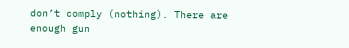don’t comply (nothing). There are enough gun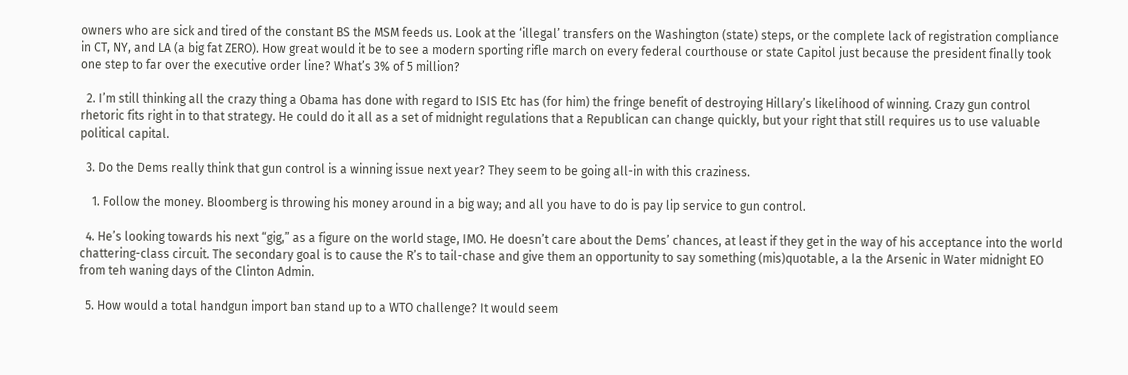owners who are sick and tired of the constant BS the MSM feeds us. Look at the ‘illegal’ transfers on the Washington (state) steps, or the complete lack of registration compliance in CT, NY, and LA (a big fat ZERO). How great would it be to see a modern sporting rifle march on every federal courthouse or state Capitol just because the president finally took one step to far over the executive order line? What’s 3% of 5 million?

  2. I’m still thinking all the crazy thing a Obama has done with regard to ISIS Etc has (for him) the fringe benefit of destroying Hillary’s likelihood of winning. Crazy gun control rhetoric fits right in to that strategy. He could do it all as a set of midnight regulations that a Republican can change quickly, but your right that still requires us to use valuable political capital.

  3. Do the Dems really think that gun control is a winning issue next year? They seem to be going all-in with this craziness.

    1. Follow the money. Bloomberg is throwing his money around in a big way; and all you have to do is pay lip service to gun control.

  4. He’s looking towards his next “gig,” as a figure on the world stage, IMO. He doesn’t care about the Dems’ chances, at least if they get in the way of his acceptance into the world chattering-class circuit. The secondary goal is to cause the R’s to tail-chase and give them an opportunity to say something (mis)quotable, a la the Arsenic in Water midnight EO from teh waning days of the Clinton Admin.

  5. How would a total handgun import ban stand up to a WTO challenge? It would seem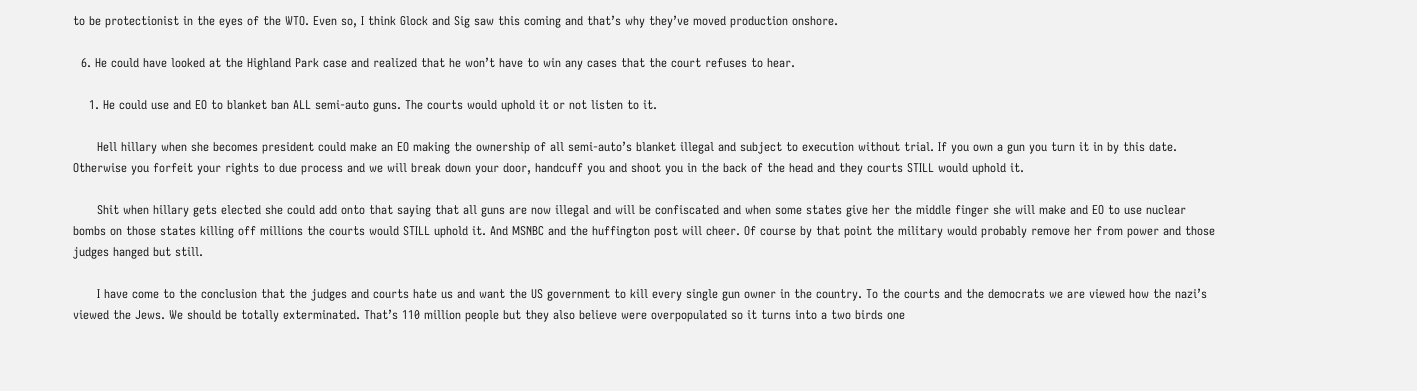to be protectionist in the eyes of the WTO. Even so, I think Glock and Sig saw this coming and that’s why they’ve moved production onshore.

  6. He could have looked at the Highland Park case and realized that he won’t have to win any cases that the court refuses to hear.

    1. He could use and EO to blanket ban ALL semi-auto guns. The courts would uphold it or not listen to it.

      Hell hillary when she becomes president could make an EO making the ownership of all semi-auto’s blanket illegal and subject to execution without trial. If you own a gun you turn it in by this date. Otherwise you forfeit your rights to due process and we will break down your door, handcuff you and shoot you in the back of the head and they courts STILL would uphold it.

      Shit when hillary gets elected she could add onto that saying that all guns are now illegal and will be confiscated and when some states give her the middle finger she will make and EO to use nuclear bombs on those states killing off millions the courts would STILL uphold it. And MSNBC and the huffington post will cheer. Of course by that point the military would probably remove her from power and those judges hanged but still.

      I have come to the conclusion that the judges and courts hate us and want the US government to kill every single gun owner in the country. To the courts and the democrats we are viewed how the nazi’s viewed the Jews. We should be totally exterminated. That’s 110 million people but they also believe were overpopulated so it turns into a two birds one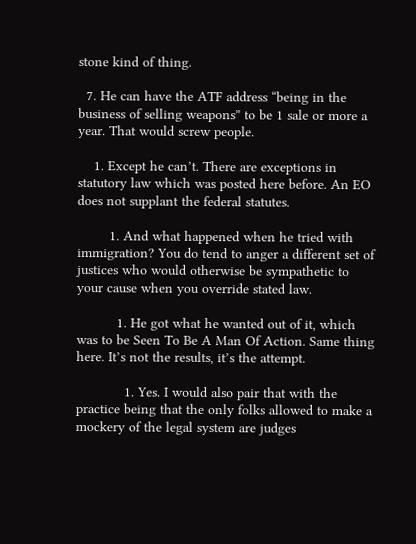stone kind of thing.

  7. He can have the ATF address “being in the business of selling weapons” to be 1 sale or more a year. That would screw people.

    1. Except he can’t. There are exceptions in statutory law which was posted here before. An EO does not supplant the federal statutes.

        1. And what happened when he tried with immigration? You do tend to anger a different set of justices who would otherwise be sympathetic to your cause when you override stated law.

          1. He got what he wanted out of it, which was to be Seen To Be A Man Of Action. Same thing here. It’s not the results, it’s the attempt.

            1. Yes. I would also pair that with the practice being that the only folks allowed to make a mockery of the legal system are judges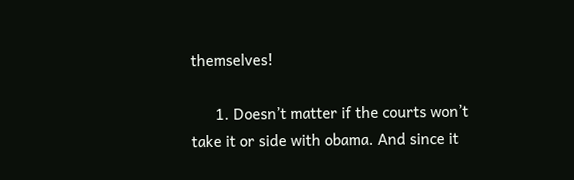themselves!

      1. Doesn’t matter if the courts won’t take it or side with obama. And since it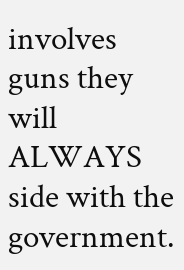involves guns they will ALWAYS side with the government.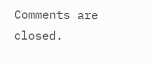Comments are closed.